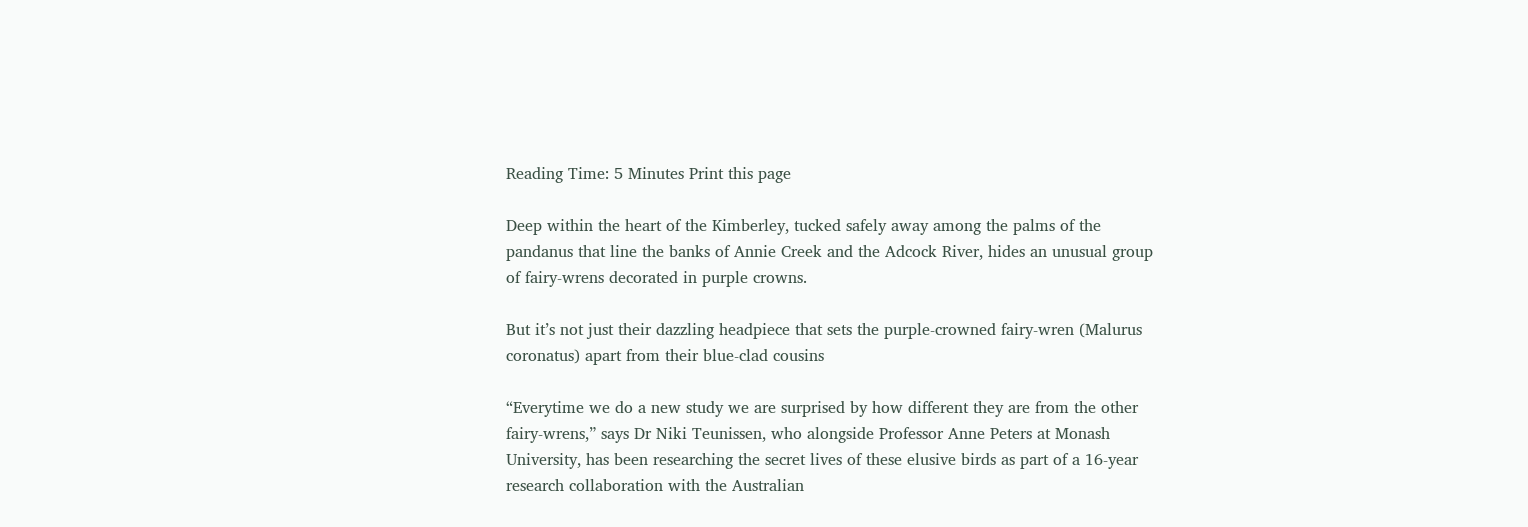Reading Time: 5 Minutes Print this page

Deep within the heart of the Kimberley, tucked safely away among the palms of the pandanus that line the banks of Annie Creek and the Adcock River, hides an unusual group of fairy-wrens decorated in purple crowns.

But it’s not just their dazzling headpiece that sets the purple-crowned fairy-wren (Malurus coronatus) apart from their blue-clad cousins

“Everytime we do a new study we are surprised by how different they are from the other fairy-wrens,” says Dr Niki Teunissen, who alongside Professor Anne Peters at Monash University, has been researching the secret lives of these elusive birds as part of a 16-year research collaboration with the Australian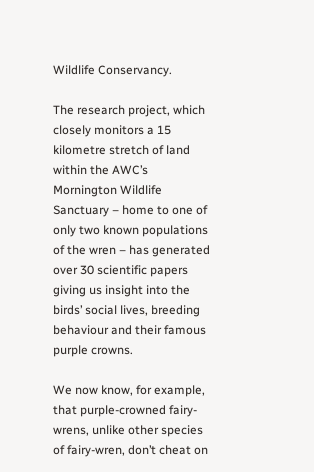Wildlife Conservancy.

The research project, which closely monitors a 15 kilometre stretch of land within the AWC’s Mornington Wildlife Sanctuary – home to one of only two known populations of the wren – has generated over 30 scientific papers giving us insight into the birds’ social lives, breeding behaviour and their famous purple crowns.

We now know, for example, that purple-crowned fairy-wrens, unlike other species of fairy-wren, don’t cheat on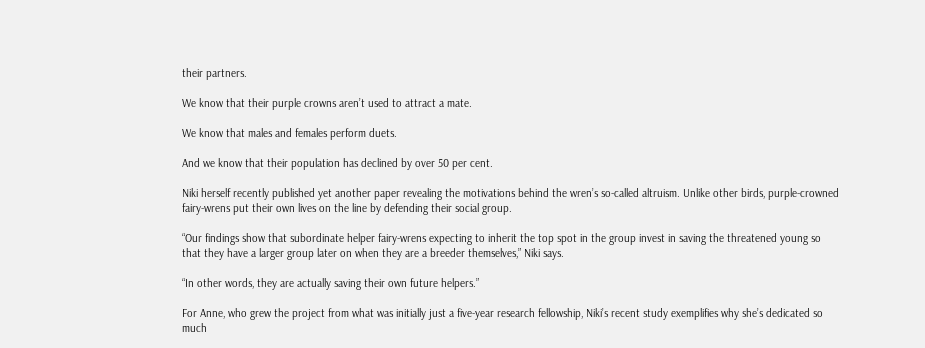their partners.

We know that their purple crowns aren’t used to attract a mate.

We know that males and females perform duets.

And we know that their population has declined by over 50 per cent.

Niki herself recently published yet another paper revealing the motivations behind the wren’s so-called altruism. Unlike other birds, purple-crowned fairy-wrens put their own lives on the line by defending their social group.

“Our findings show that subordinate helper fairy-wrens expecting to inherit the top spot in the group invest in saving the threatened young so that they have a larger group later on when they are a breeder themselves,” Niki says.

“In other words, they are actually saving their own future helpers.”

For Anne, who grew the project from what was initially just a five-year research fellowship, Niki’s recent study exemplifies why she’s dedicated so much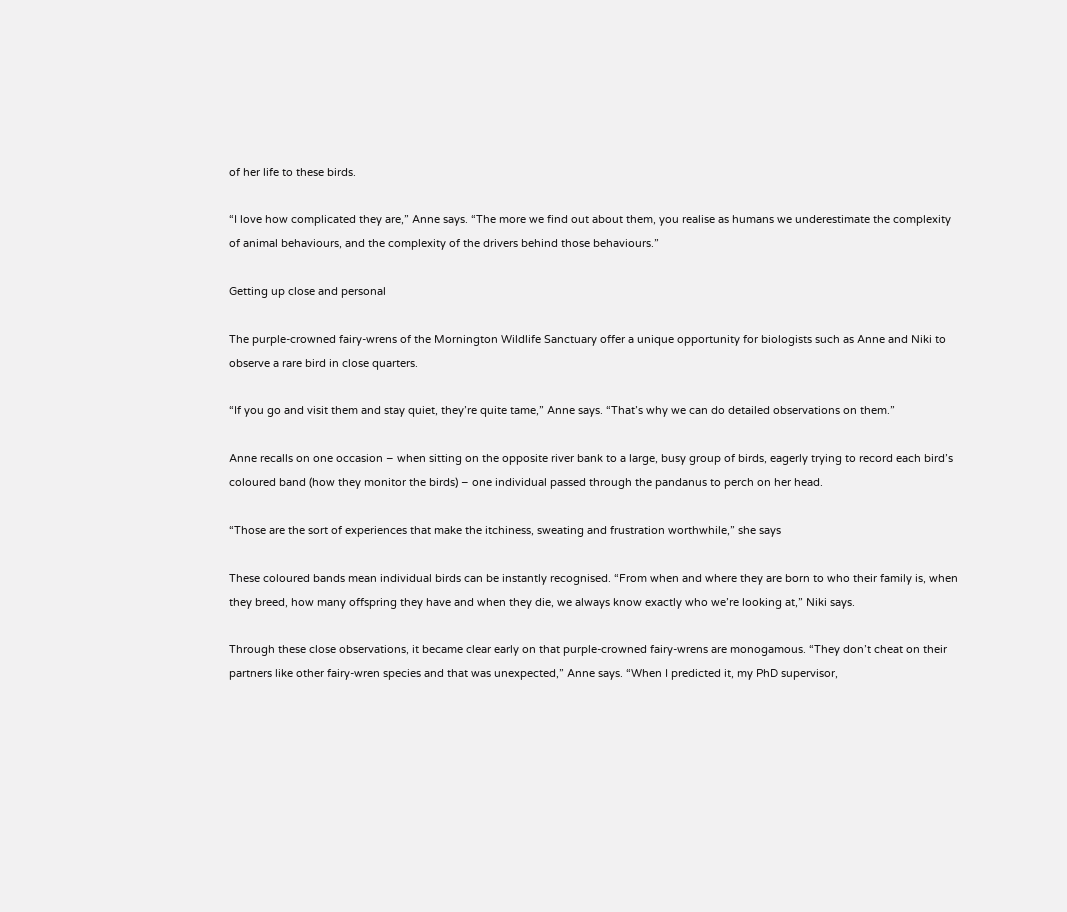of her life to these birds.

“I love how complicated they are,” Anne says. “The more we find out about them, you realise as humans we underestimate the complexity of animal behaviours, and the complexity of the drivers behind those behaviours.”

Getting up close and personal

The purple-crowned fairy-wrens of the Mornington Wildlife Sanctuary offer a unique opportunity for biologists such as Anne and Niki to observe a rare bird in close quarters.

“If you go and visit them and stay quiet, they’re quite tame,” Anne says. “That’s why we can do detailed observations on them.”

Anne recalls on one occasion – when sitting on the opposite river bank to a large, busy group of birds, eagerly trying to record each bird’s coloured band (how they monitor the birds) – one individual passed through the pandanus to perch on her head.

“Those are the sort of experiences that make the itchiness, sweating and frustration worthwhile,” she says

These coloured bands mean individual birds can be instantly recognised. “From when and where they are born to who their family is, when they breed, how many offspring they have and when they die, we always know exactly who we’re looking at,” Niki says.

Through these close observations, it became clear early on that purple-crowned fairy-wrens are monogamous. “They don’t cheat on their partners like other fairy-wren species and that was unexpected,” Anne says. “When I predicted it, my PhD supervisor,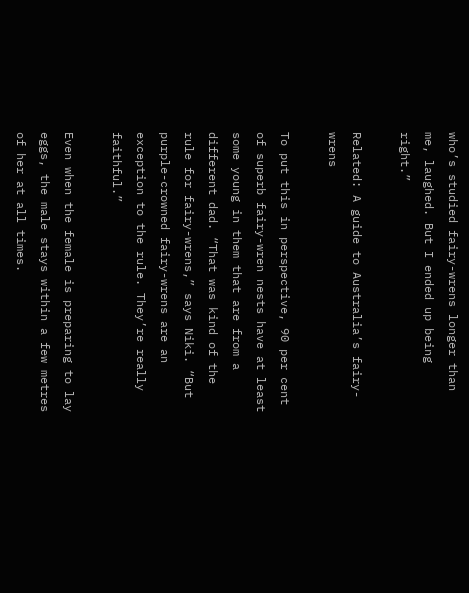who’s studied fairy-wrens longer than me, laughed. But I ended up being right.”

Related: A guide to Australia’s fairy-wrens

To put this in perspective, 90 per cent of superb fairy-wren nests have at least some young in them that are from a different dad. “That was kind of the rule for fairy-wrens,” says Niki. “But purple-crowned fairy-wrens are an exception to the rule. They’re really faithful.”

Even when the female is preparing to lay eggs, the male stays within a few metres of her at all times.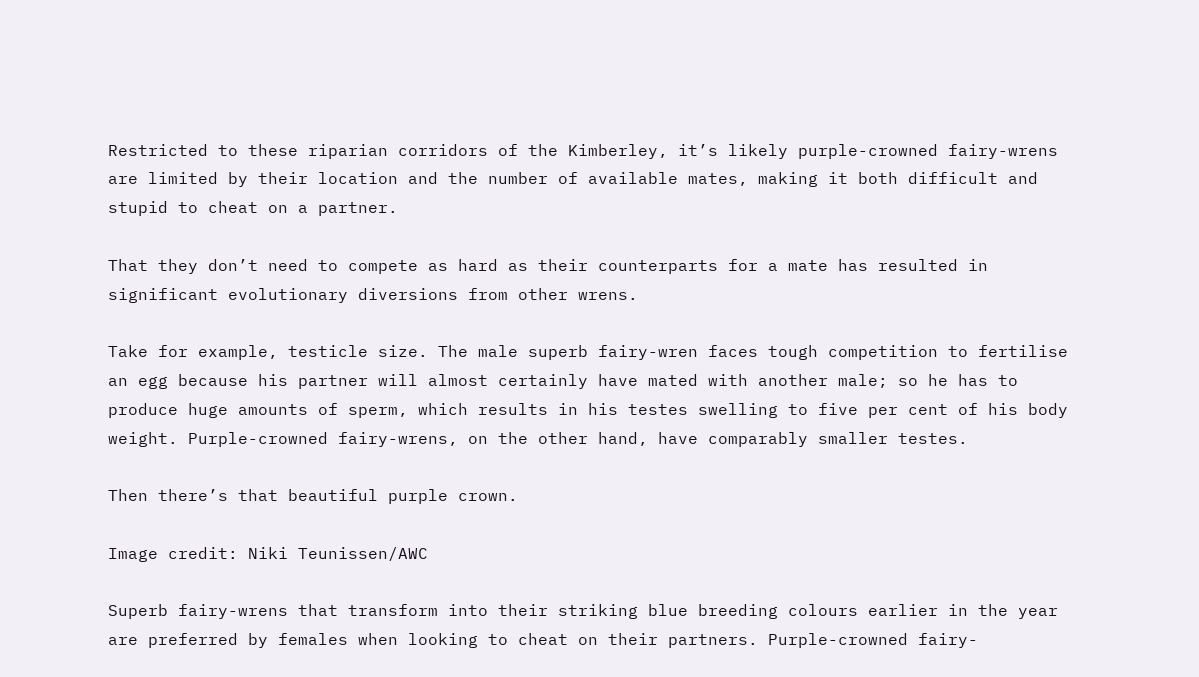Restricted to these riparian corridors of the Kimberley, it’s likely purple-crowned fairy-wrens are limited by their location and the number of available mates, making it both difficult and stupid to cheat on a partner.

That they don’t need to compete as hard as their counterparts for a mate has resulted in significant evolutionary diversions from other wrens.

Take for example, testicle size. The male superb fairy-wren faces tough competition to fertilise an egg because his partner will almost certainly have mated with another male; so he has to produce huge amounts of sperm, which results in his testes swelling to five per cent of his body weight. Purple-crowned fairy-wrens, on the other hand, have comparably smaller testes.

Then there’s that beautiful purple crown.

Image credit: Niki Teunissen/AWC

Superb fairy-wrens that transform into their striking blue breeding colours earlier in the year are preferred by females when looking to cheat on their partners. Purple-crowned fairy-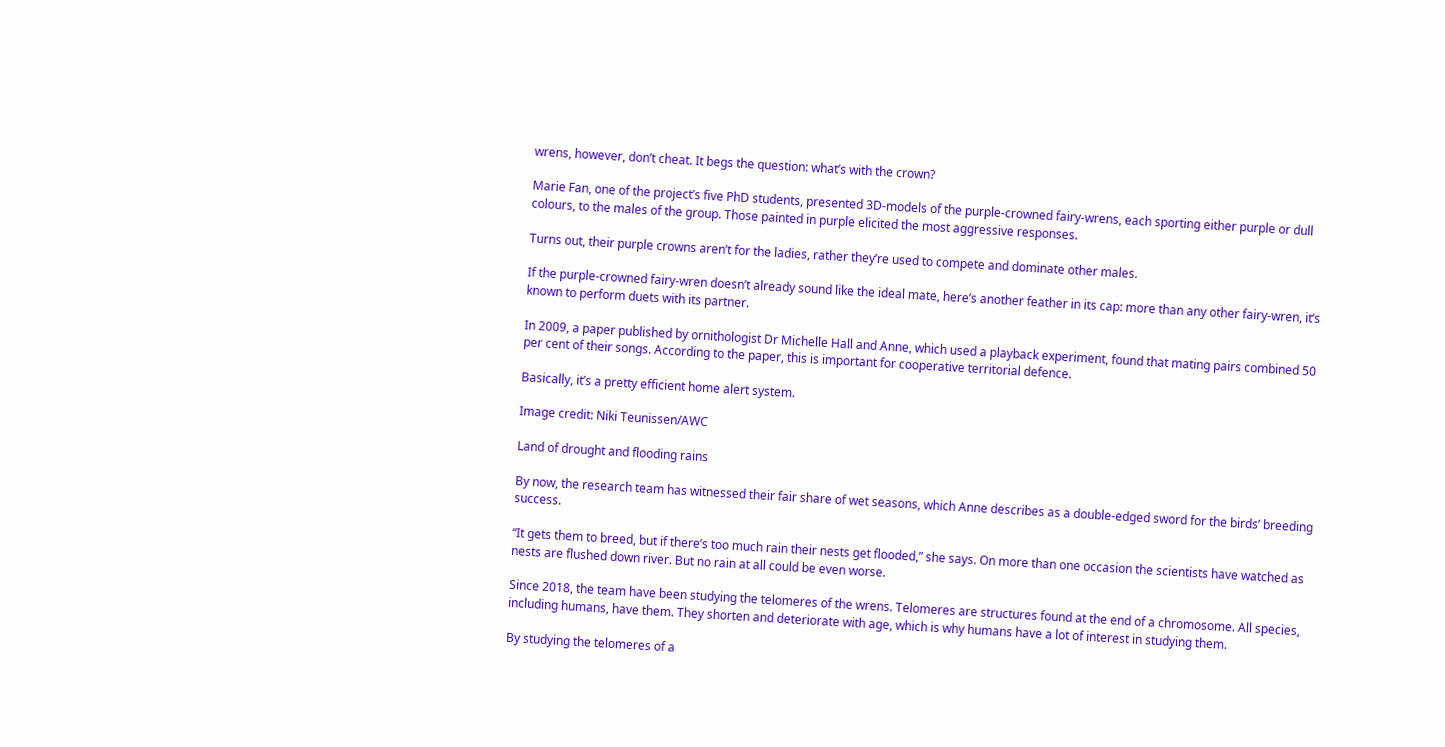wrens, however, don’t cheat. It begs the question: what’s with the crown?

Marie Fan, one of the project’s five PhD students, presented 3D-models of the purple-crowned fairy-wrens, each sporting either purple or dull colours, to the males of the group. Those painted in purple elicited the most aggressive responses.

Turns out, their purple crowns aren’t for the ladies, rather they’re used to compete and dominate other males.

If the purple-crowned fairy-wren doesn’t already sound like the ideal mate, here’s another feather in its cap: more than any other fairy-wren, it’s known to perform duets with its partner.

In 2009, a paper published by ornithologist Dr Michelle Hall and Anne, which used a playback experiment, found that mating pairs combined 50 per cent of their songs. According to the paper, this is important for cooperative territorial defence.

Basically, it’s a pretty efficient home alert system.

Image credit: Niki Teunissen/AWC

Land of drought and flooding rains

By now, the research team has witnessed their fair share of wet seasons, which Anne describes as a double-edged sword for the birds’ breeding success.

“It gets them to breed, but if there’s too much rain their nests get flooded,” she says. On more than one occasion the scientists have watched as nests are flushed down river. But no rain at all could be even worse.

Since 2018, the team have been studying the telomeres of the wrens. Telomeres are structures found at the end of a chromosome. All species, including humans, have them. They shorten and deteriorate with age, which is why humans have a lot of interest in studying them.

By studying the telomeres of a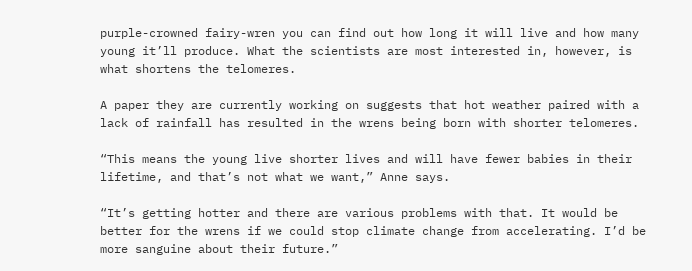purple-crowned fairy-wren you can find out how long it will live and how many young it’ll produce. What the scientists are most interested in, however, is what shortens the telomeres.

A paper they are currently working on suggests that hot weather paired with a lack of rainfall has resulted in the wrens being born with shorter telomeres.

“This means the young live shorter lives and will have fewer babies in their lifetime, and that’s not what we want,” Anne says.

“It’s getting hotter and there are various problems with that. It would be better for the wrens if we could stop climate change from accelerating. I’d be more sanguine about their future.”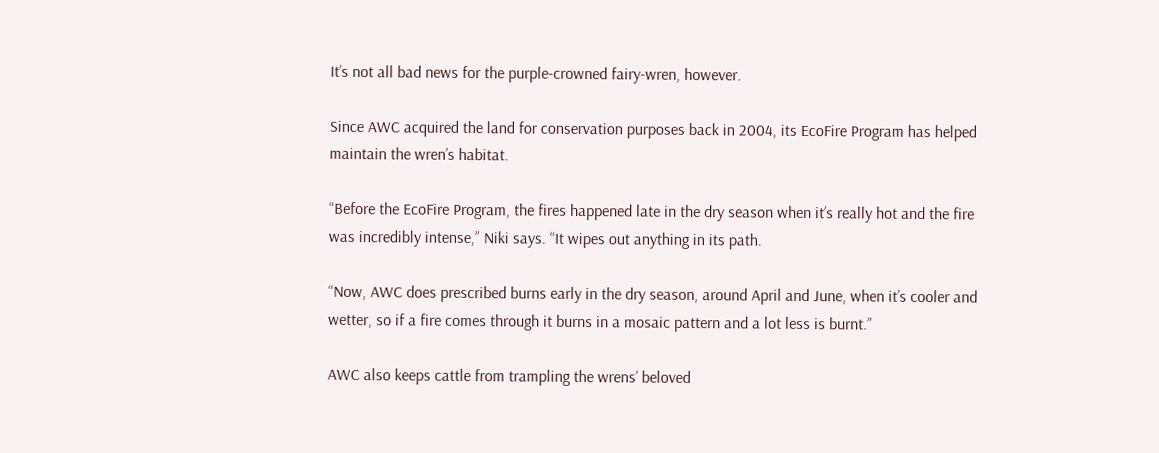It’s not all bad news for the purple-crowned fairy-wren, however.

Since AWC acquired the land for conservation purposes back in 2004, its EcoFire Program has helped maintain the wren’s habitat.

“Before the EcoFire Program, the fires happened late in the dry season when it’s really hot and the fire was incredibly intense,” Niki says. “It wipes out anything in its path.

“Now, AWC does prescribed burns early in the dry season, around April and June, when it’s cooler and wetter, so if a fire comes through it burns in a mosaic pattern and a lot less is burnt.”

AWC also keeps cattle from trampling the wrens’ beloved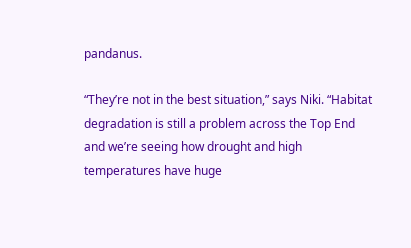pandanus.

“They’re not in the best situation,” says Niki. “Habitat degradation is still a problem across the Top End and we’re seeing how drought and high temperatures have huge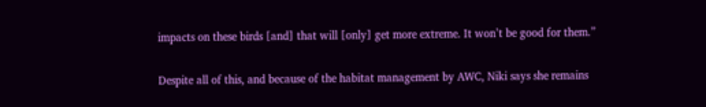impacts on these birds [and] that will [only] get more extreme. It won’t be good for them.”

Despite all of this, and because of the habitat management by AWC, Niki says she remains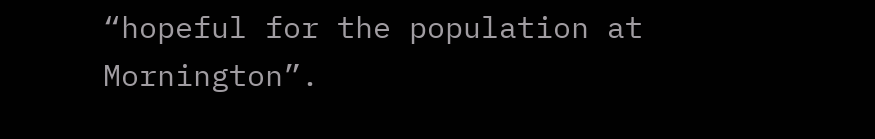“hopeful for the population at Mornington”.